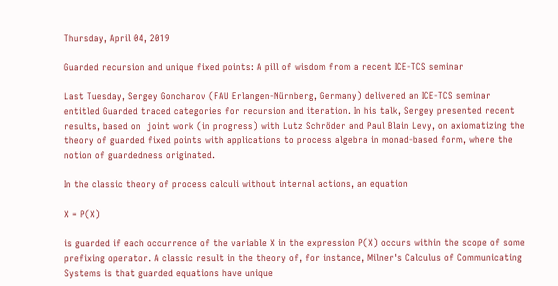Thursday, April 04, 2019

Guarded recursion and unique fixed points: A pill of wisdom from a recent ICE-TCS seminar

Last Tuesday, Sergey Goncharov (FAU Erlangen-Nürnberg, Germany) delivered an ICE-TCS seminar entitled Guarded traced categories for recursion and iteration. In his talk, Sergey presented recent results, based on  joint work (in progress) with Lutz Schröder and Paul Blain Levy, on axiomatizing the theory of guarded fixed points with applications to process algebra in monad-based form, where the notion of guardedness originated.

In the classic theory of process calculi without internal actions, an equation

X = P(X)

is guarded if each occurrence of the variable X in the expression P(X) occurs within the scope of some prefixing operator. A classic result in the theory of, for instance, Milner's Calculus of Communicating Systems is that guarded equations have unique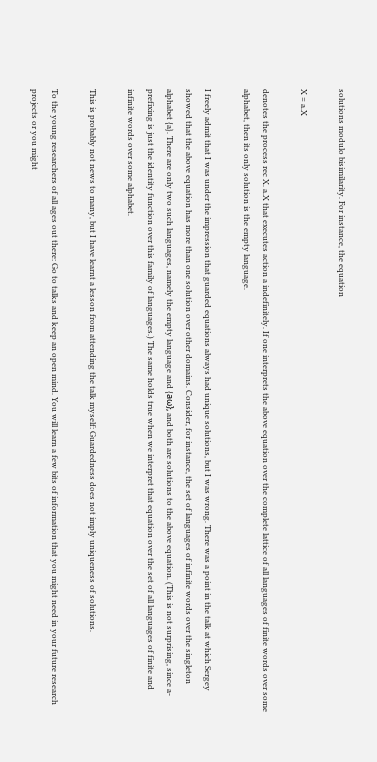solutions modulo bisimilarity. For instance, the equation

X = a.X

denotes the process rec X. a.X that executes action a indefinitely. If one interprets the above equation over the complete lattice of all languages of finite words over some alphabet, then its only solution is the empty language.

I freely admit that I was under the impression that guarded equations always had unique solutions, but I was wrong. There was a point in the talk at which Sergey showed that the above equation has more than one solution over other domains. Consider, for instance, the set of languages of infinite words over the singleton alphabet {a}. There are only two such languages, namely the empty language and {aω}, and both are solutions to the above equation. (This is not surprising, since a-prefixing is just the identity function over this family of languages.) The same holds true when we interpret that equation over the set of all languages of finite and infinite words over some alphabet.

This is probably not news to many, but I have learnt a lesson from attending the talk myself: Guardedness does not imply uniqueness of solutions.

To the young researchers of all ages out there: Go to talks and keep an open mind. You will learn a few bits of information that you might need in your future research projects or you might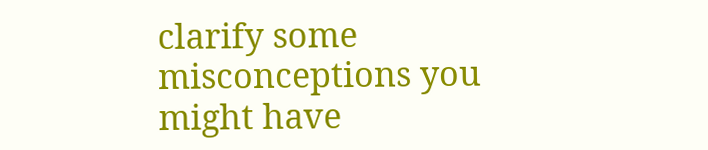clarify some misconceptions you might have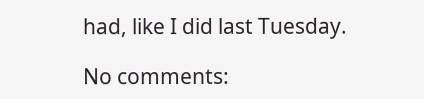had, like I did last Tuesday.

No comments: